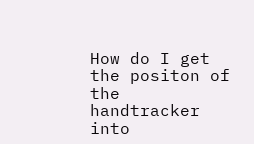How do I get the positon of the handtracker into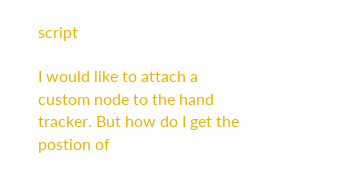script

I would like to attach a custom node to the hand tracker. But how do I get the postion of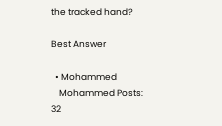the tracked hand?

Best Answer

  • Mohammed
    Mohammed Posts: 32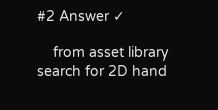#2 Answer ✓

    from asset library search for 2D hand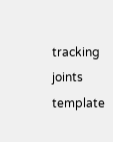tracking joints template